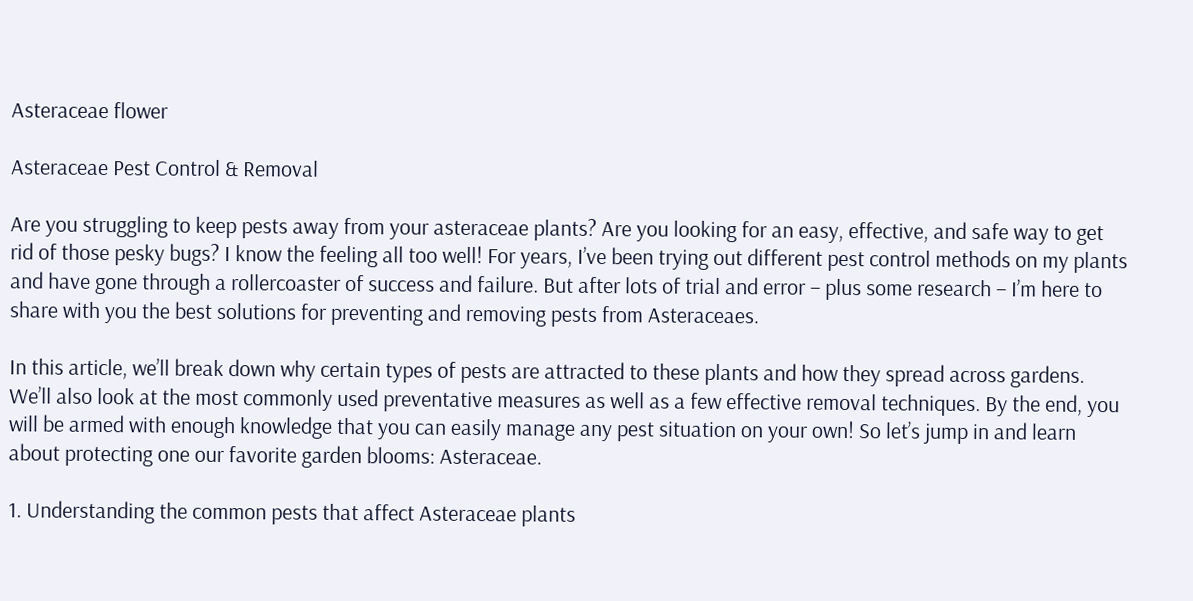Asteraceae flower

Asteraceae Pest Control & Removal

Are you struggling to keep pests away from your asteraceae plants? Are you looking for an easy, effective, and safe way to get rid of those pesky bugs? I know the feeling all too well! For years, I’ve been trying out different pest control methods on my plants and have gone through a rollercoaster of success and failure. But after lots of trial and error – plus some research – I’m here to share with you the best solutions for preventing and removing pests from Asteraceaes.

In this article, we’ll break down why certain types of pests are attracted to these plants and how they spread across gardens. We’ll also look at the most commonly used preventative measures as well as a few effective removal techniques. By the end, you will be armed with enough knowledge that you can easily manage any pest situation on your own! So let’s jump in and learn about protecting one our favorite garden blooms: Asteraceae.

1. Understanding the common pests that affect Asteraceae plants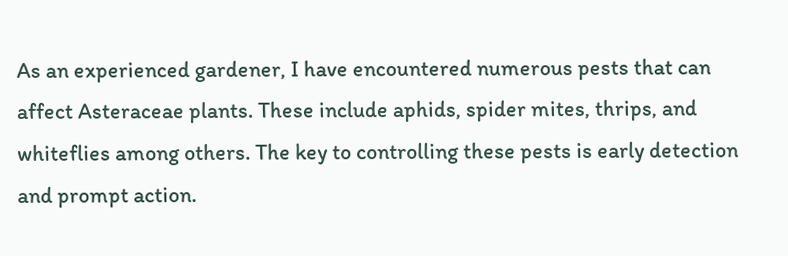As an experienced gardener, I have encountered numerous pests that can affect Asteraceae plants. These include aphids, spider mites, thrips, and whiteflies among others. The key to controlling these pests is early detection and prompt action.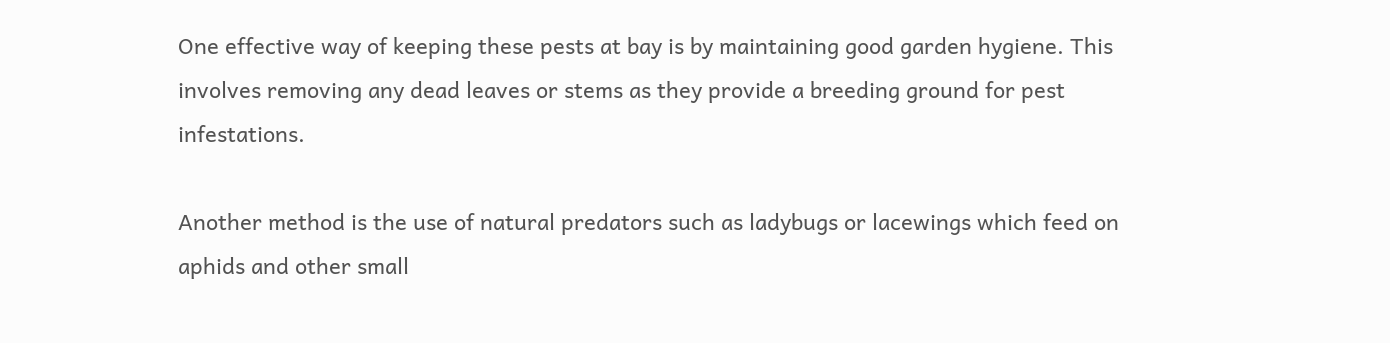One effective way of keeping these pests at bay is by maintaining good garden hygiene. This involves removing any dead leaves or stems as they provide a breeding ground for pest infestations.

Another method is the use of natural predators such as ladybugs or lacewings which feed on aphids and other small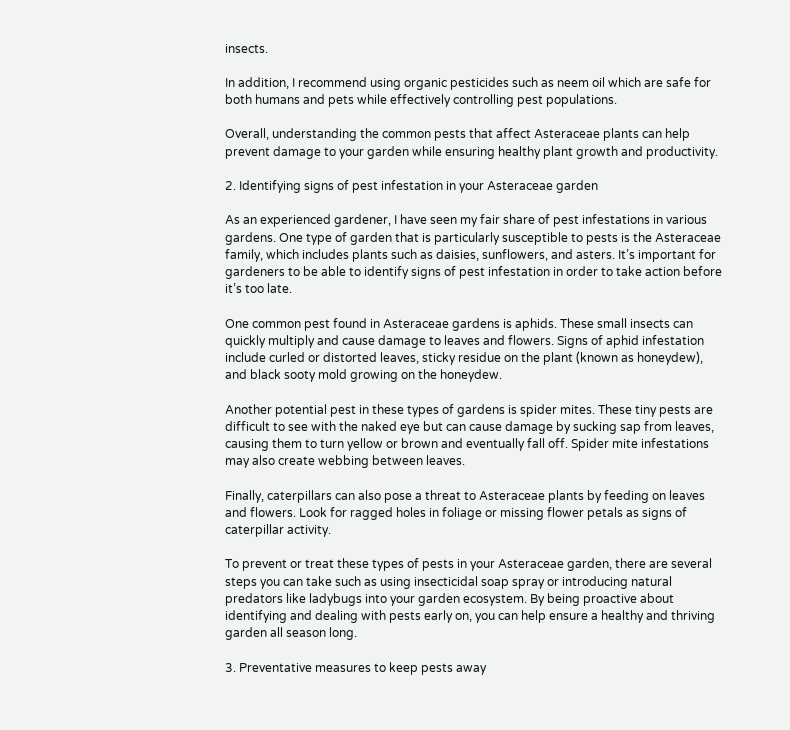insects.

In addition, I recommend using organic pesticides such as neem oil which are safe for both humans and pets while effectively controlling pest populations.

Overall, understanding the common pests that affect Asteraceae plants can help prevent damage to your garden while ensuring healthy plant growth and productivity.

2. Identifying signs of pest infestation in your Asteraceae garden

As an experienced gardener, I have seen my fair share of pest infestations in various gardens. One type of garden that is particularly susceptible to pests is the Asteraceae family, which includes plants such as daisies, sunflowers, and asters. It’s important for gardeners to be able to identify signs of pest infestation in order to take action before it’s too late.

One common pest found in Asteraceae gardens is aphids. These small insects can quickly multiply and cause damage to leaves and flowers. Signs of aphid infestation include curled or distorted leaves, sticky residue on the plant (known as honeydew), and black sooty mold growing on the honeydew.

Another potential pest in these types of gardens is spider mites. These tiny pests are difficult to see with the naked eye but can cause damage by sucking sap from leaves, causing them to turn yellow or brown and eventually fall off. Spider mite infestations may also create webbing between leaves.

Finally, caterpillars can also pose a threat to Asteraceae plants by feeding on leaves and flowers. Look for ragged holes in foliage or missing flower petals as signs of caterpillar activity.

To prevent or treat these types of pests in your Asteraceae garden, there are several steps you can take such as using insecticidal soap spray or introducing natural predators like ladybugs into your garden ecosystem. By being proactive about identifying and dealing with pests early on, you can help ensure a healthy and thriving garden all season long.

3. Preventative measures to keep pests away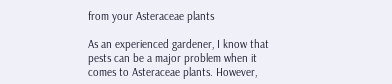from your Asteraceae plants

As an experienced gardener, I know that pests can be a major problem when it comes to Asteraceae plants. However,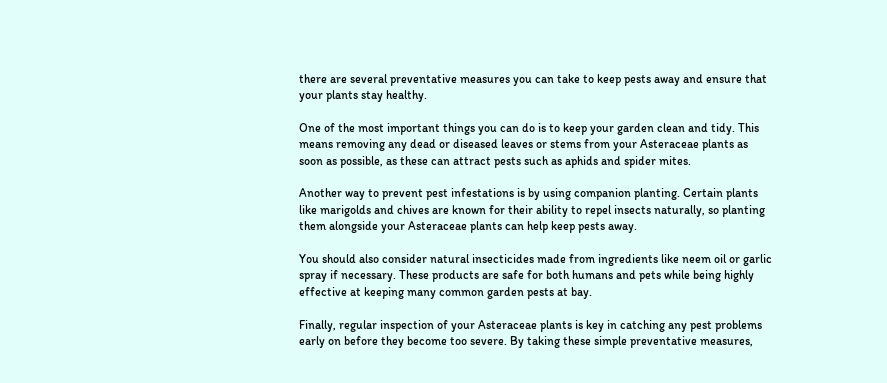there are several preventative measures you can take to keep pests away and ensure that your plants stay healthy.

One of the most important things you can do is to keep your garden clean and tidy. This means removing any dead or diseased leaves or stems from your Asteraceae plants as soon as possible, as these can attract pests such as aphids and spider mites.

Another way to prevent pest infestations is by using companion planting. Certain plants like marigolds and chives are known for their ability to repel insects naturally, so planting them alongside your Asteraceae plants can help keep pests away.

You should also consider natural insecticides made from ingredients like neem oil or garlic spray if necessary. These products are safe for both humans and pets while being highly effective at keeping many common garden pests at bay.

Finally, regular inspection of your Asteraceae plants is key in catching any pest problems early on before they become too severe. By taking these simple preventative measures,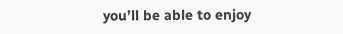you’ll be able to enjoy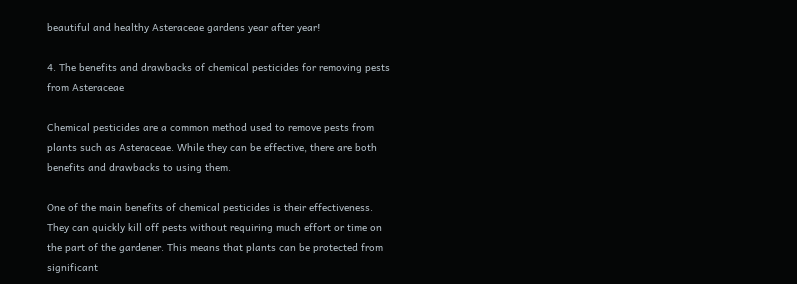beautiful and healthy Asteraceae gardens year after year!

4. The benefits and drawbacks of chemical pesticides for removing pests from Asteraceae

Chemical pesticides are a common method used to remove pests from plants such as Asteraceae. While they can be effective, there are both benefits and drawbacks to using them.

One of the main benefits of chemical pesticides is their effectiveness. They can quickly kill off pests without requiring much effort or time on the part of the gardener. This means that plants can be protected from significant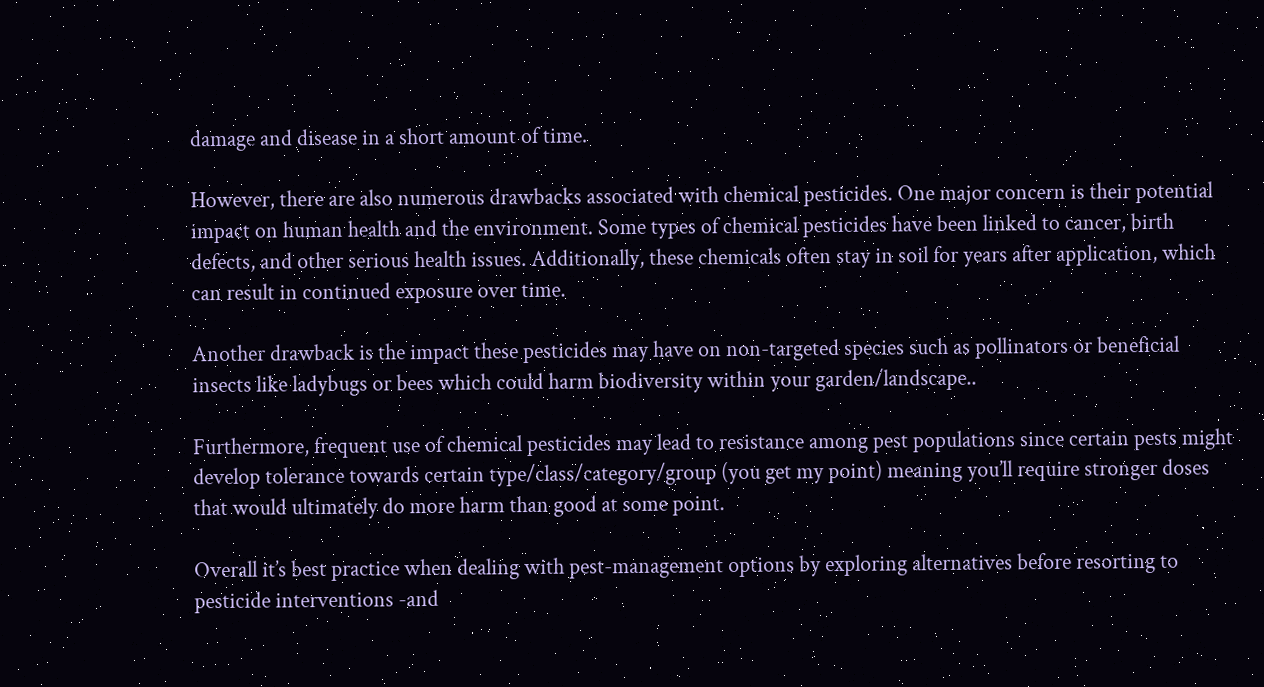damage and disease in a short amount of time.

However, there are also numerous drawbacks associated with chemical pesticides. One major concern is their potential impact on human health and the environment. Some types of chemical pesticides have been linked to cancer, birth defects, and other serious health issues. Additionally, these chemicals often stay in soil for years after application, which can result in continued exposure over time.

Another drawback is the impact these pesticides may have on non-targeted species such as pollinators or beneficial insects like ladybugs or bees which could harm biodiversity within your garden/landscape..

Furthermore, frequent use of chemical pesticides may lead to resistance among pest populations since certain pests might develop tolerance towards certain type/class/category/group (you get my point) meaning you’ll require stronger doses that would ultimately do more harm than good at some point.

Overall it’s best practice when dealing with pest-management options by exploring alternatives before resorting to pesticide interventions -and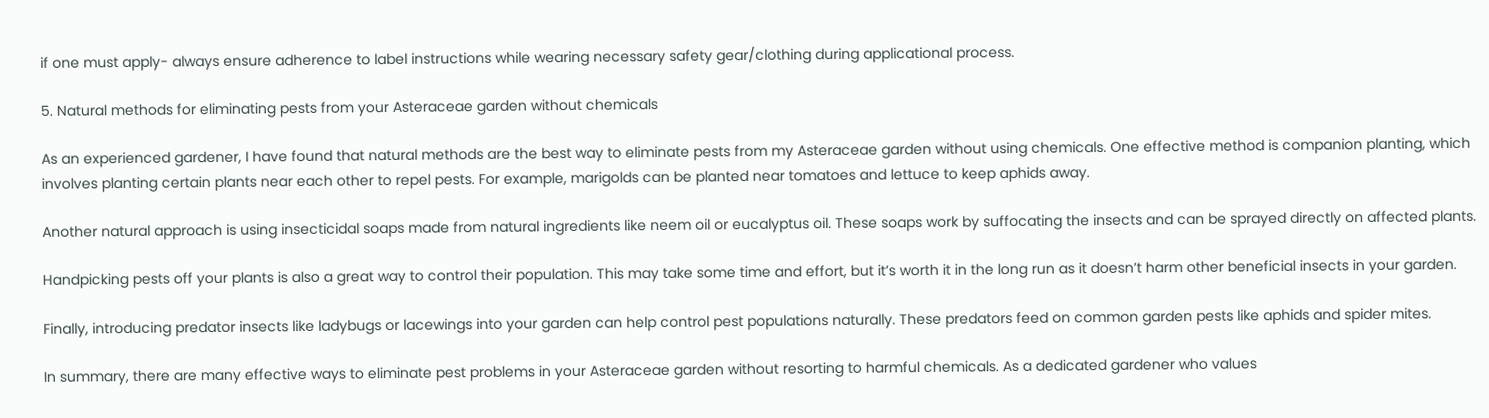if one must apply- always ensure adherence to label instructions while wearing necessary safety gear/clothing during applicational process.

5. Natural methods for eliminating pests from your Asteraceae garden without chemicals

As an experienced gardener, I have found that natural methods are the best way to eliminate pests from my Asteraceae garden without using chemicals. One effective method is companion planting, which involves planting certain plants near each other to repel pests. For example, marigolds can be planted near tomatoes and lettuce to keep aphids away.

Another natural approach is using insecticidal soaps made from natural ingredients like neem oil or eucalyptus oil. These soaps work by suffocating the insects and can be sprayed directly on affected plants.

Handpicking pests off your plants is also a great way to control their population. This may take some time and effort, but it’s worth it in the long run as it doesn’t harm other beneficial insects in your garden.

Finally, introducing predator insects like ladybugs or lacewings into your garden can help control pest populations naturally. These predators feed on common garden pests like aphids and spider mites.

In summary, there are many effective ways to eliminate pest problems in your Asteraceae garden without resorting to harmful chemicals. As a dedicated gardener who values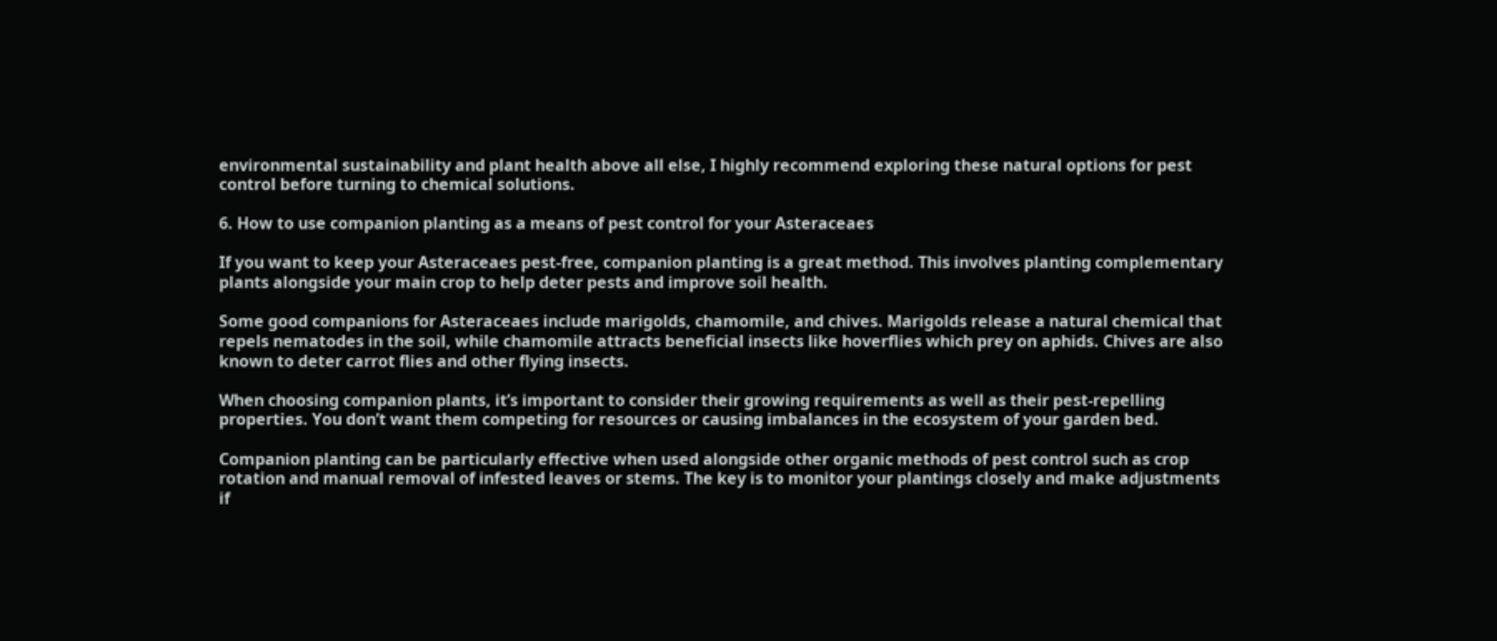environmental sustainability and plant health above all else, I highly recommend exploring these natural options for pest control before turning to chemical solutions.

6. How to use companion planting as a means of pest control for your Asteraceaes

If you want to keep your Asteraceaes pest-free, companion planting is a great method. This involves planting complementary plants alongside your main crop to help deter pests and improve soil health.

Some good companions for Asteraceaes include marigolds, chamomile, and chives. Marigolds release a natural chemical that repels nematodes in the soil, while chamomile attracts beneficial insects like hoverflies which prey on aphids. Chives are also known to deter carrot flies and other flying insects.

When choosing companion plants, it’s important to consider their growing requirements as well as their pest-repelling properties. You don’t want them competing for resources or causing imbalances in the ecosystem of your garden bed.

Companion planting can be particularly effective when used alongside other organic methods of pest control such as crop rotation and manual removal of infested leaves or stems. The key is to monitor your plantings closely and make adjustments if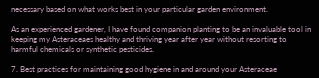necessary based on what works best in your particular garden environment.

As an experienced gardener, I have found companion planting to be an invaluable tool in keeping my Asteraceaes healthy and thriving year after year without resorting to harmful chemicals or synthetic pesticides.

7. Best practices for maintaining good hygiene in and around your Asteraceae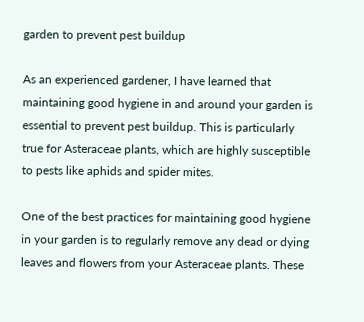garden to prevent pest buildup

As an experienced gardener, I have learned that maintaining good hygiene in and around your garden is essential to prevent pest buildup. This is particularly true for Asteraceae plants, which are highly susceptible to pests like aphids and spider mites.

One of the best practices for maintaining good hygiene in your garden is to regularly remove any dead or dying leaves and flowers from your Asteraceae plants. These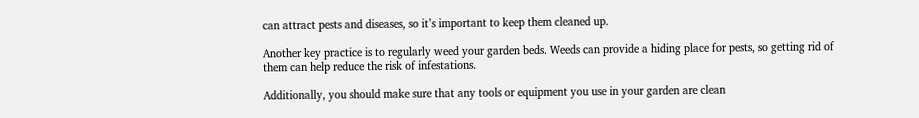can attract pests and diseases, so it’s important to keep them cleaned up.

Another key practice is to regularly weed your garden beds. Weeds can provide a hiding place for pests, so getting rid of them can help reduce the risk of infestations.

Additionally, you should make sure that any tools or equipment you use in your garden are clean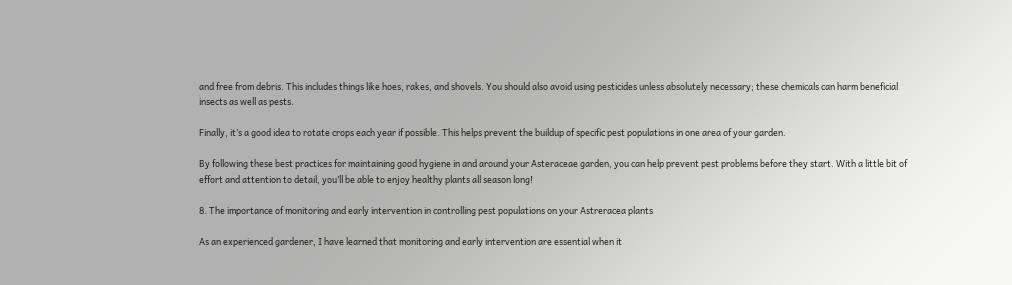and free from debris. This includes things like hoes, rakes, and shovels. You should also avoid using pesticides unless absolutely necessary; these chemicals can harm beneficial insects as well as pests.

Finally, it’s a good idea to rotate crops each year if possible. This helps prevent the buildup of specific pest populations in one area of your garden.

By following these best practices for maintaining good hygiene in and around your Asteraceae garden, you can help prevent pest problems before they start. With a little bit of effort and attention to detail, you’ll be able to enjoy healthy plants all season long!

8. The importance of monitoring and early intervention in controlling pest populations on your Astreracea plants

As an experienced gardener, I have learned that monitoring and early intervention are essential when it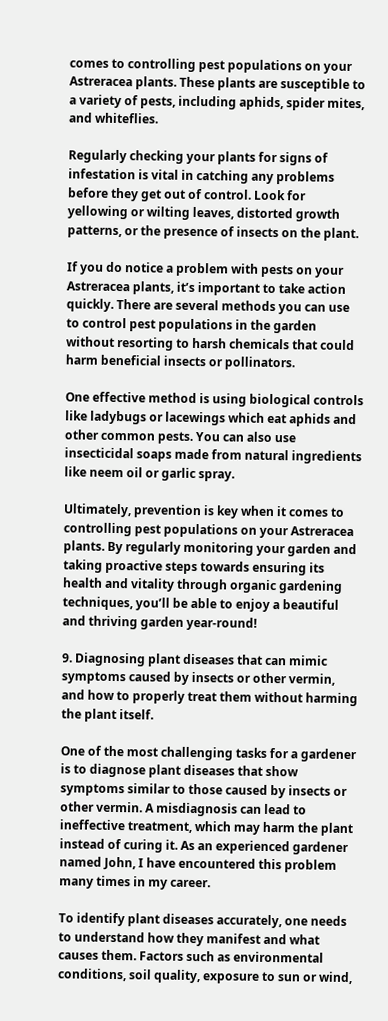comes to controlling pest populations on your Astreracea plants. These plants are susceptible to a variety of pests, including aphids, spider mites, and whiteflies.

Regularly checking your plants for signs of infestation is vital in catching any problems before they get out of control. Look for yellowing or wilting leaves, distorted growth patterns, or the presence of insects on the plant.

If you do notice a problem with pests on your Astreracea plants, it’s important to take action quickly. There are several methods you can use to control pest populations in the garden without resorting to harsh chemicals that could harm beneficial insects or pollinators.

One effective method is using biological controls like ladybugs or lacewings which eat aphids and other common pests. You can also use insecticidal soaps made from natural ingredients like neem oil or garlic spray.

Ultimately, prevention is key when it comes to controlling pest populations on your Astreracea plants. By regularly monitoring your garden and taking proactive steps towards ensuring its health and vitality through organic gardening techniques, you’ll be able to enjoy a beautiful and thriving garden year-round!

9. Diagnosing plant diseases that can mimic symptoms caused by insects or other vermin, and how to properly treat them without harming the plant itself.

One of the most challenging tasks for a gardener is to diagnose plant diseases that show symptoms similar to those caused by insects or other vermin. A misdiagnosis can lead to ineffective treatment, which may harm the plant instead of curing it. As an experienced gardener named John, I have encountered this problem many times in my career.

To identify plant diseases accurately, one needs to understand how they manifest and what causes them. Factors such as environmental conditions, soil quality, exposure to sun or wind,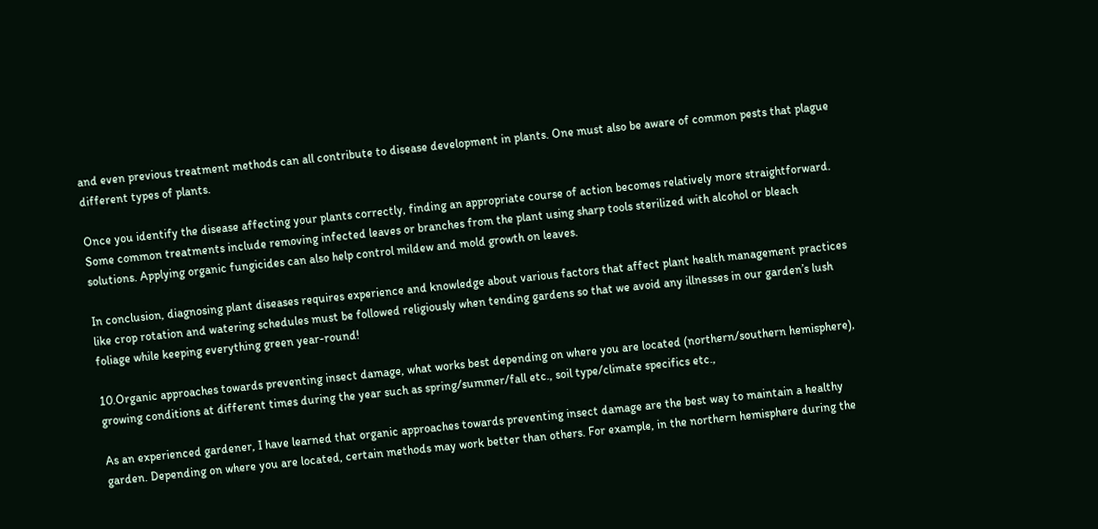and even previous treatment methods can all contribute to disease development in plants. One must also be aware of common pests that plague different types of plants.

Once you identify the disease affecting your plants correctly, finding an appropriate course of action becomes relatively more straightforward. Some common treatments include removing infected leaves or branches from the plant using sharp tools sterilized with alcohol or bleach solutions. Applying organic fungicides can also help control mildew and mold growth on leaves.

In conclusion, diagnosing plant diseases requires experience and knowledge about various factors that affect plant health management practices like crop rotation and watering schedules must be followed religiously when tending gardens so that we avoid any illnesses in our garden’s lush foliage while keeping everything green year-round!

10.Organic approaches towards preventing insect damage, what works best depending on where you are located (northern/southern hemisphere), growing conditions at different times during the year such as spring/summer/fall etc., soil type/climate specifics etc.,

As an experienced gardener, I have learned that organic approaches towards preventing insect damage are the best way to maintain a healthy garden. Depending on where you are located, certain methods may work better than others. For example, in the northern hemisphere during the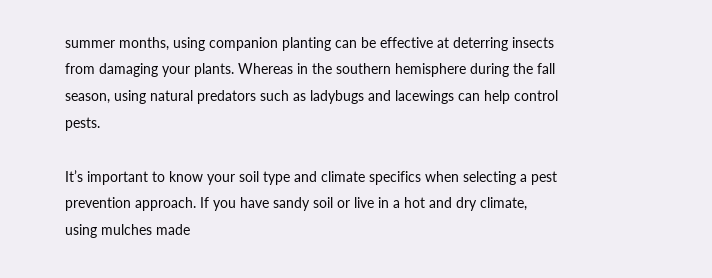summer months, using companion planting can be effective at deterring insects from damaging your plants. Whereas in the southern hemisphere during the fall season, using natural predators such as ladybugs and lacewings can help control pests.

It’s important to know your soil type and climate specifics when selecting a pest prevention approach. If you have sandy soil or live in a hot and dry climate, using mulches made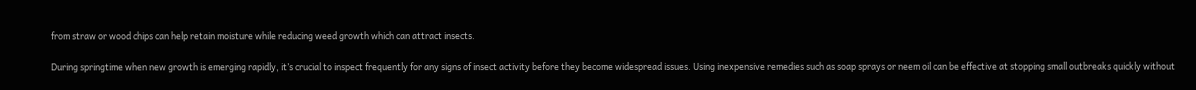from straw or wood chips can help retain moisture while reducing weed growth which can attract insects.

During springtime when new growth is emerging rapidly, it’s crucial to inspect frequently for any signs of insect activity before they become widespread issues. Using inexpensive remedies such as soap sprays or neem oil can be effective at stopping small outbreaks quickly without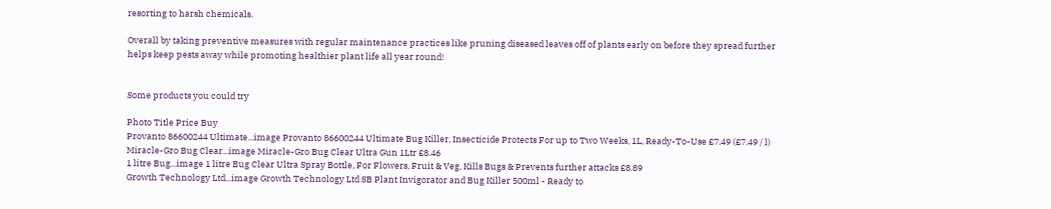resorting to harsh chemicals.

Overall by taking preventive measures with regular maintenance practices like pruning diseased leaves off of plants early on before they spread further helps keep pests away while promoting healthier plant life all year round!


Some products you could try

Photo Title Price Buy
Provanto 86600244 Ultimate...image Provanto 86600244 Ultimate Bug Killer, Insecticide Protects For up to Two Weeks, 1L, Ready-To-Use £7.49 (£7.49 / l)
Miracle-Gro Bug Clear...image Miracle-Gro Bug Clear Ultra Gun 1Ltr £8.46
1 litre Bug...image 1 litre Bug Clear Ultra Spray Bottle, For Flowers, Fruit & Veg, Kills Bugs & Prevents further attacks £8.89
Growth Technology Ltd...image Growth Technology Ltd SB Plant Invigorator and Bug Killer 500ml - Ready to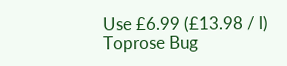Use £6.99 (£13.98 / l)
Toprose Bug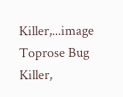Killer,...image Toprose Bug Killer,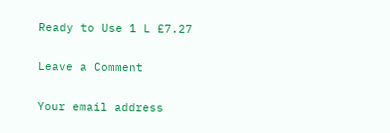Ready to Use 1 L £7.27

Leave a Comment

Your email address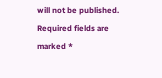will not be published. Required fields are marked *